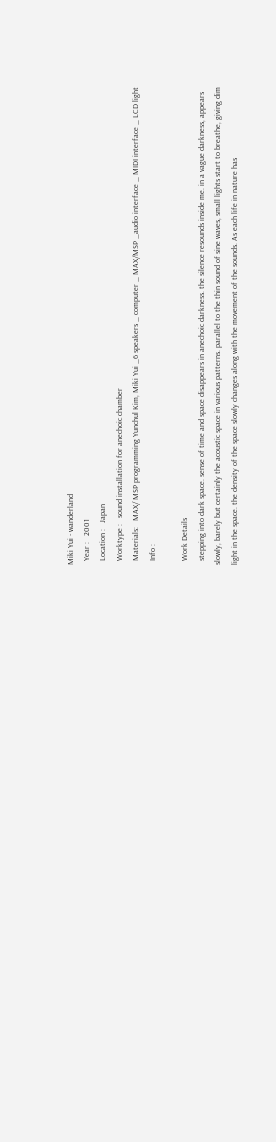Miki Yui - wanderland
  Year :   2001
  Location :   Japan
  Worktype :   sound installation for anechoic chamber
  Materials:   MAX/ MSP programming Yunchul Kim, Miki Yui _6 speakers _ computer _ MAX/MSP _audio interface _ MIDI interface _ LCD light
  Info :

  Work Details
  stepping into dark space. sense of time and space disappears in anechoic darkness. the silence resounds inside me. in a vague darkness, appears slowly, barely but certainly the acoustic space in various patterns. parallel to the thin sound of sine waves, small lights start to breathe, giving dim light in the space. the density of the space slowly changes along with the movement of the sounds. As each life in nature has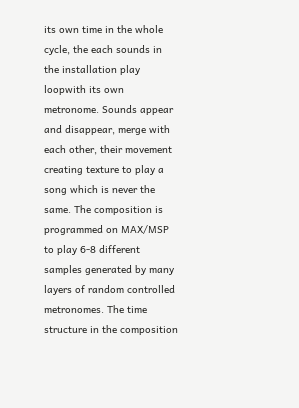its own time in the whole cycle, the each sounds in the installation play loopwith its own metronome. Sounds appear and disappear, merge with each other, their movement creating texture to play a song which is never the same. The composition is programmed on MAX/MSP to play 6-8 different samples generated by many layers of random controlled metronomes. The time structure in the composition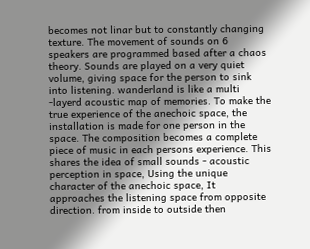becomes not linar but to constantly changing texture. The movement of sounds on 6 speakers are programmed based after a chaos theory. Sounds are played on a very quiet volume, giving space for the person to sink into listening. wanderland is like a multi -layerd acoustic map of memories. To make the true experience of the anechoic space, the installation is made for one person in the space. The composition becomes a complete piece of music in each persons experience. This shares the idea of small sounds - acoustic perception in space, Using the unique character of the anechoic space, It approaches the listening space from opposite direction. from inside to outside then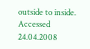outside to inside. Accessed 24.04.2008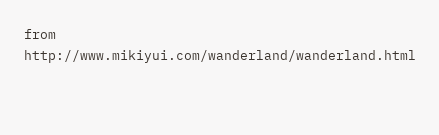from http://www.mikiyui.com/wanderland/wanderland.html